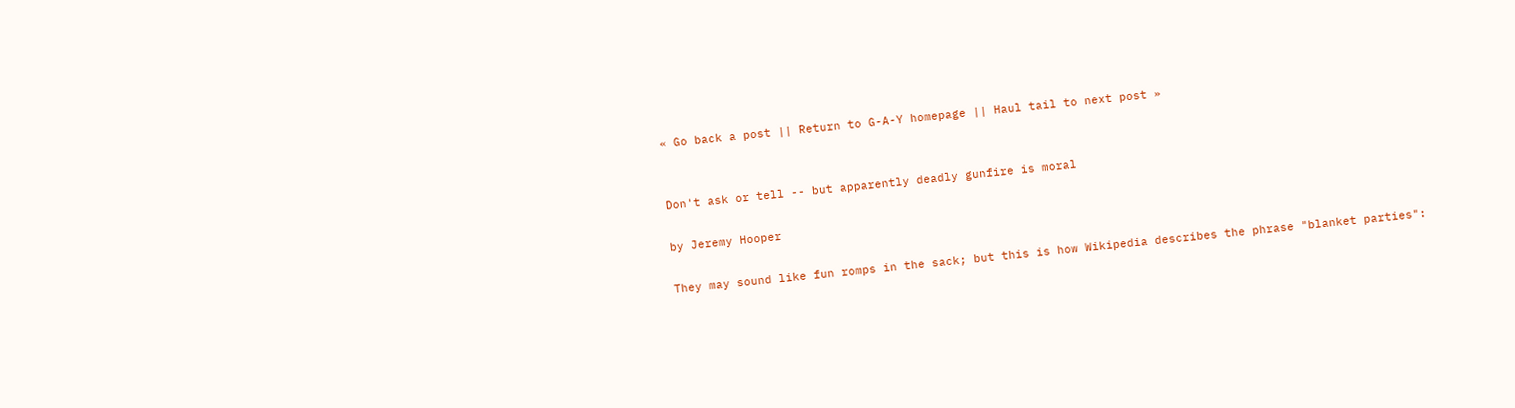« Go back a post || Return to G-A-Y homepage || Haul tail to next post »


Don't ask or tell -- but apparently deadly gunfire is moral

by Jeremy Hooper

They may sound like fun romps in the sack; but this is how Wikipedia describes the phrase "blanket parties":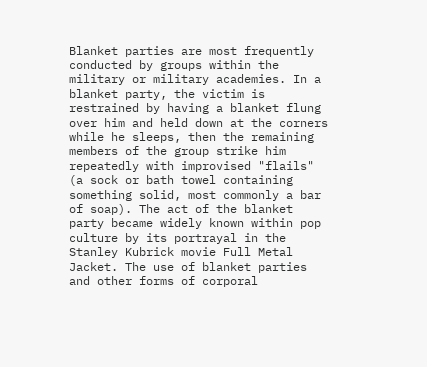Blanket parties are most frequently conducted by groups within the military or military academies. In a blanket party, the victim is restrained by having a blanket flung over him and held down at the corners while he sleeps, then the remaining members of the group strike him repeatedly with improvised "flails" (a sock or bath towel containing something solid, most commonly a bar of soap). The act of the blanket party became widely known within pop culture by its portrayal in the Stanley Kubrick movie Full Metal Jacket. The use of blanket parties and other forms of corporal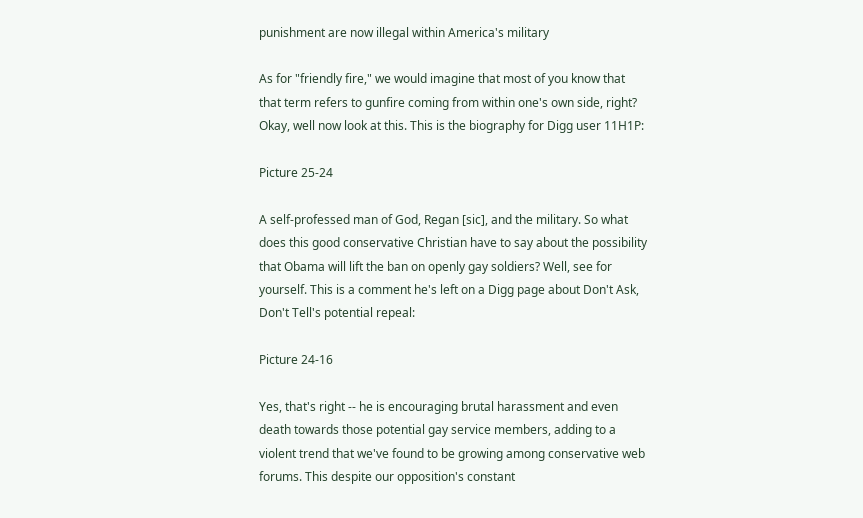punishment are now illegal within America's military

As for "friendly fire," we would imagine that most of you know that that term refers to gunfire coming from within one's own side, right? Okay, well now look at this. This is the biography for Digg user 11H1P:

Picture 25-24

A self-professed man of God, Regan [sic], and the military. So what does this good conservative Christian have to say about the possibility that Obama will lift the ban on openly gay soldiers? Well, see for yourself. This is a comment he's left on a Digg page about Don't Ask, Don't Tell's potential repeal:

Picture 24-16

Yes, that's right -- he is encouraging brutal harassment and even death towards those potential gay service members, adding to a violent trend that we've found to be growing among conservative web forums. This despite our opposition's constant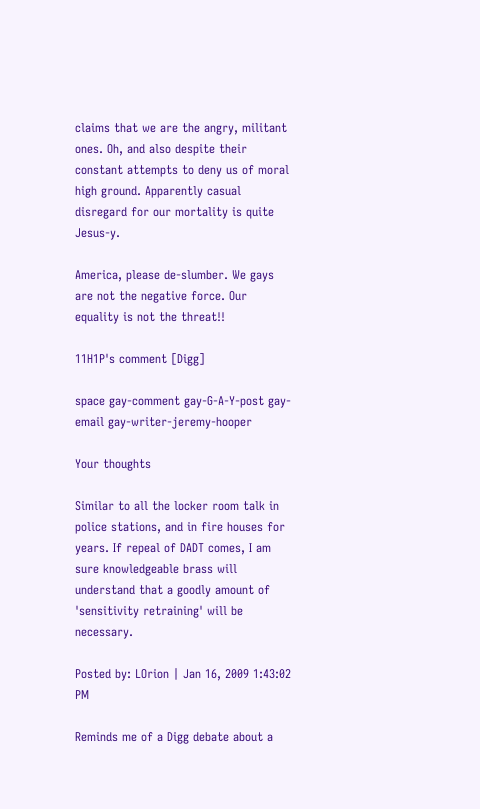claims that we are the angry, militant ones. Oh, and also despite their constant attempts to deny us of moral high ground. Apparently casual disregard for our mortality is quite Jesus-y.

America, please de-slumber. We gays are not the negative force. Our equality is not the threat!!

11H1P's comment [Digg]

space gay-comment gay-G-A-Y-post gay-email gay-writer-jeremy-hooper

Your thoughts

Similar to all the locker room talk in police stations, and in fire houses for years. If repeal of DADT comes, I am sure knowledgeable brass will understand that a goodly amount of 'sensitivity retraining' will be necessary.

Posted by: LOrion | Jan 16, 2009 1:43:02 PM

Reminds me of a Digg debate about a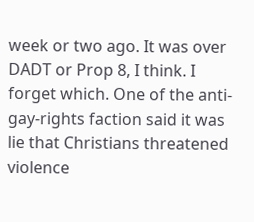week or two ago. It was over DADT or Prop 8, I think. I forget which. One of the anti-gay-rights faction said it was lie that Christians threatened violence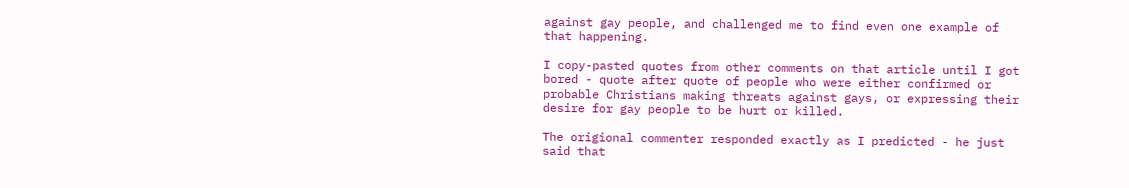against gay people, and challenged me to find even one example of that happening.

I copy-pasted quotes from other comments on that article until I got bored - quote after quote of people who were either confirmed or probable Christians making threats against gays, or expressing their desire for gay people to be hurt or killed.

The origional commenter responded exactly as I predicted - he just said that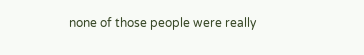none of those people were really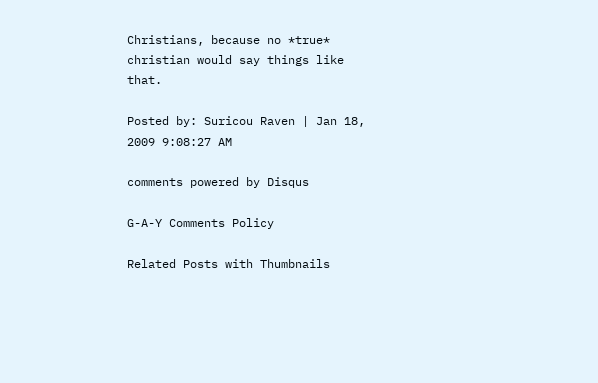Christians, because no *true* christian would say things like that.

Posted by: Suricou Raven | Jan 18, 2009 9:08:27 AM

comments powered by Disqus

G-A-Y Comments Policy

Related Posts with Thumbnails